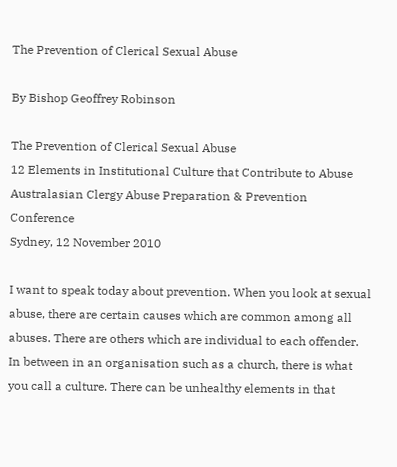The Prevention of Clerical Sexual Abuse

By Bishop Geoffrey Robinson

The Prevention of Clerical Sexual Abuse
12 Elements in Institutional Culture that Contribute to Abuse
Australasian Clergy Abuse Preparation & Prevention Conference
Sydney, 12 November 2010

I want to speak today about prevention. When you look at sexual abuse, there are certain causes which are common among all abuses. There are others which are individual to each offender. In between in an organisation such as a church, there is what you call a culture. There can be unhealthy elements in that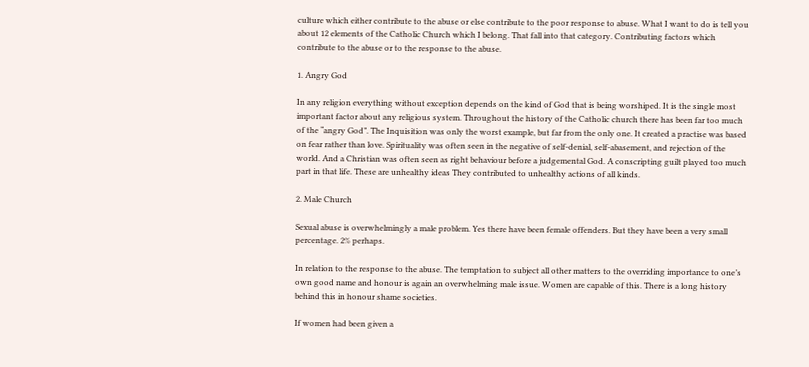culture which either contribute to the abuse or else contribute to the poor response to abuse. What I want to do is tell you about 12 elements of the Catholic Church which I belong. That fall into that category. Contributing factors which contribute to the abuse or to the response to the abuse.

1. Angry God

In any religion everything without exception depends on the kind of God that is being worshiped. It is the single most important factor about any religious system. Throughout the history of the Catholic church there has been far too much of the “angry God”. The Inquisition was only the worst example, but far from the only one. It created a practise was based on fear rather than love. Spirituality was often seen in the negative of self-denial, self-abasement, and rejection of the world. And a Christian was often seen as right behaviour before a judgemental God. A conscripting guilt played too much part in that life. These are unhealthy ideas They contributed to unhealthy actions of all kinds.

2. Male Church

Sexual abuse is overwhelmingly a male problem. Yes there have been female offenders. But they have been a very small percentage. 2% perhaps.

In relation to the response to the abuse. The temptation to subject all other matters to the overriding importance to one’s own good name and honour is again an overwhelming male issue. Women are capable of this. There is a long history behind this in honour shame societies.

If women had been given a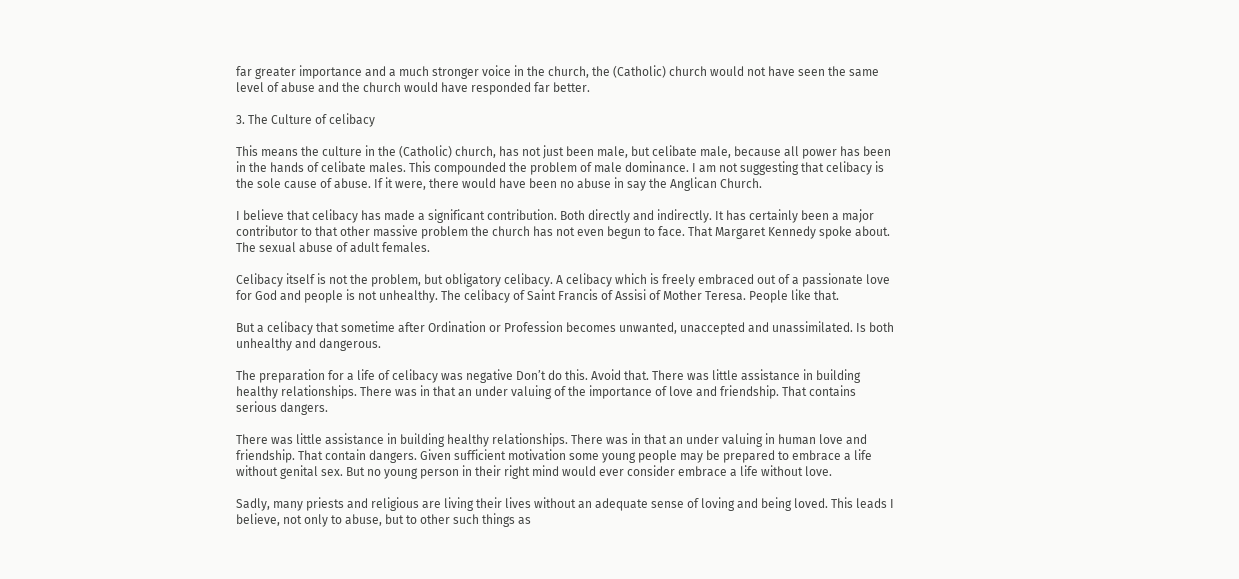far greater importance and a much stronger voice in the church, the (Catholic) church would not have seen the same level of abuse and the church would have responded far better.

3. The Culture of celibacy

This means the culture in the (Catholic) church, has not just been male, but celibate male, because all power has been in the hands of celibate males. This compounded the problem of male dominance. I am not suggesting that celibacy is the sole cause of abuse. If it were, there would have been no abuse in say the Anglican Church.

I believe that celibacy has made a significant contribution. Both directly and indirectly. It has certainly been a major contributor to that other massive problem the church has not even begun to face. That Margaret Kennedy spoke about. The sexual abuse of adult females.

Celibacy itself is not the problem, but obligatory celibacy. A celibacy which is freely embraced out of a passionate love for God and people is not unhealthy. The celibacy of Saint Francis of Assisi of Mother Teresa. People like that.

But a celibacy that sometime after Ordination or Profession becomes unwanted, unaccepted and unassimilated. Is both unhealthy and dangerous.

The preparation for a life of celibacy was negative Don’t do this. Avoid that. There was little assistance in building healthy relationships. There was in that an under valuing of the importance of love and friendship. That contains serious dangers.

There was little assistance in building healthy relationships. There was in that an under valuing in human love and friendship. That contain dangers. Given sufficient motivation some young people may be prepared to embrace a life without genital sex. But no young person in their right mind would ever consider embrace a life without love.

Sadly, many priests and religious are living their lives without an adequate sense of loving and being loved. This leads I believe, not only to abuse, but to other such things as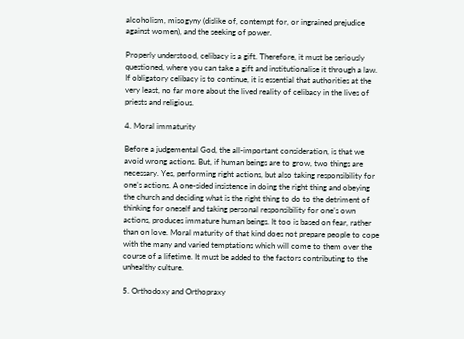alcoholism, misogyny (dislike of, contempt for, or ingrained prejudice against women), and the seeking of power.

Properly understood, celibacy is a gift. Therefore, it must be seriously questioned, where you can take a gift and institutionalise it through a law. If obligatory celibacy is to continue, it is essential that authorities at the very least, no far more about the lived reality of celibacy in the lives of priests and religious.

4. Moral immaturity

Before a judgemental God, the all-important consideration, is that we avoid wrong actions. But, if human beings are to grow, two things are necessary. Yes, performing right actions, but also taking responsibility for one’s actions. A one-sided insistence in doing the right thing and obeying the church and deciding what is the right thing to do to the detriment of thinking for oneself and taking personal responsibility for one’s own actions, produces immature human beings. It too is based on fear, rather than on love. Moral maturity of that kind does not prepare people to cope with the many and varied temptations which will come to them over the course of a lifetime. It must be added to the factors contributing to the unhealthy culture.

5. Orthodoxy and Orthopraxy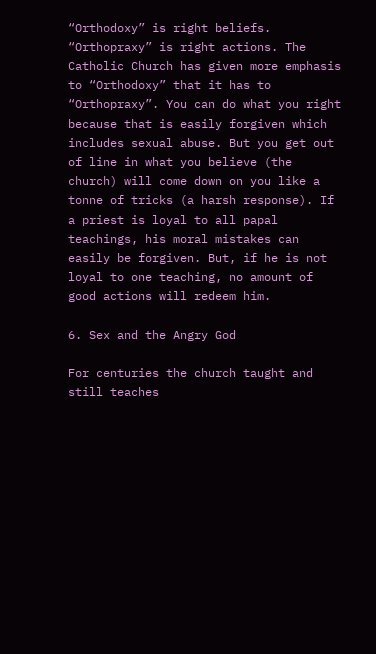“Orthodoxy” is right beliefs. “Orthopraxy” is right actions. The Catholic Church has given more emphasis to “Orthodoxy” that it has to “Orthopraxy”. You can do what you right because that is easily forgiven which includes sexual abuse. But you get out of line in what you believe (the church) will come down on you like a tonne of tricks (a harsh response). If a priest is loyal to all papal teachings, his moral mistakes can easily be forgiven. But, if he is not loyal to one teaching, no amount of good actions will redeem him.

6. Sex and the Angry God

For centuries the church taught and still teaches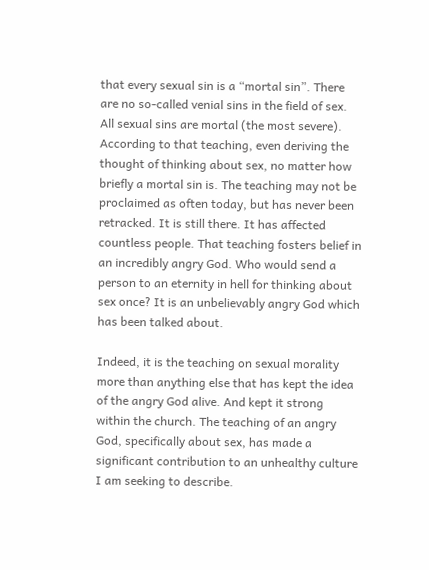that every sexual sin is a “mortal sin”. There are no so-called venial sins in the field of sex. All sexual sins are mortal (the most severe). According to that teaching, even deriving the thought of thinking about sex, no matter how briefly a mortal sin is. The teaching may not be proclaimed as often today, but has never been retracked. It is still there. It has affected countless people. That teaching fosters belief in an incredibly angry God. Who would send a person to an eternity in hell for thinking about sex once? It is an unbelievably angry God which has been talked about.

Indeed, it is the teaching on sexual morality more than anything else that has kept the idea of the angry God alive. And kept it strong within the church. The teaching of an angry God, specifically about sex, has made a significant contribution to an unhealthy culture I am seeking to describe.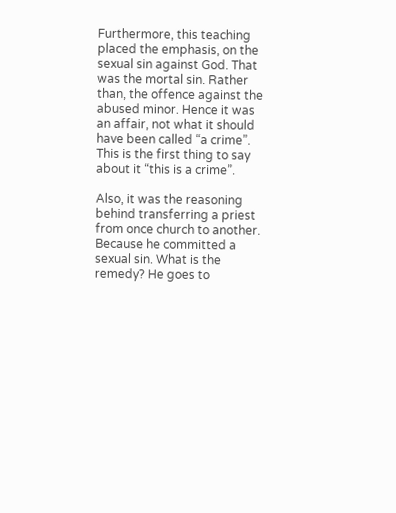Furthermore, this teaching placed the emphasis, on the sexual sin against God. That was the mortal sin. Rather than, the offence against the abused minor. Hence it was an affair, not what it should have been called “a crime”. This is the first thing to say about it “this is a crime”.

Also, it was the reasoning behind transferring a priest from once church to another. Because he committed a sexual sin. What is the remedy? He goes to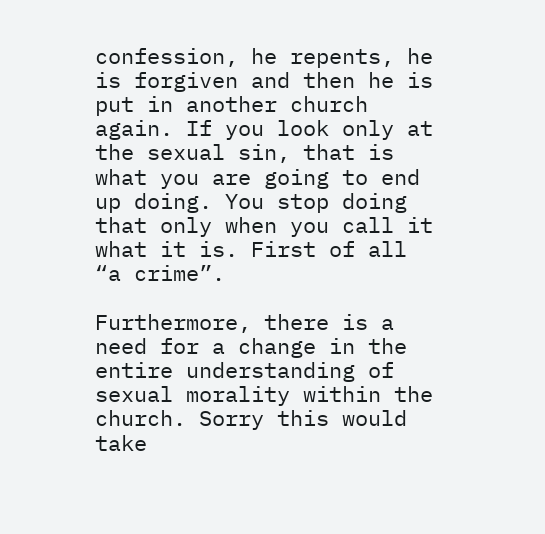confession, he repents, he is forgiven and then he is put in another church again. If you look only at the sexual sin, that is what you are going to end up doing. You stop doing that only when you call it what it is. First of all “a crime”.

Furthermore, there is a need for a change in the entire understanding of sexual morality within the church. Sorry this would take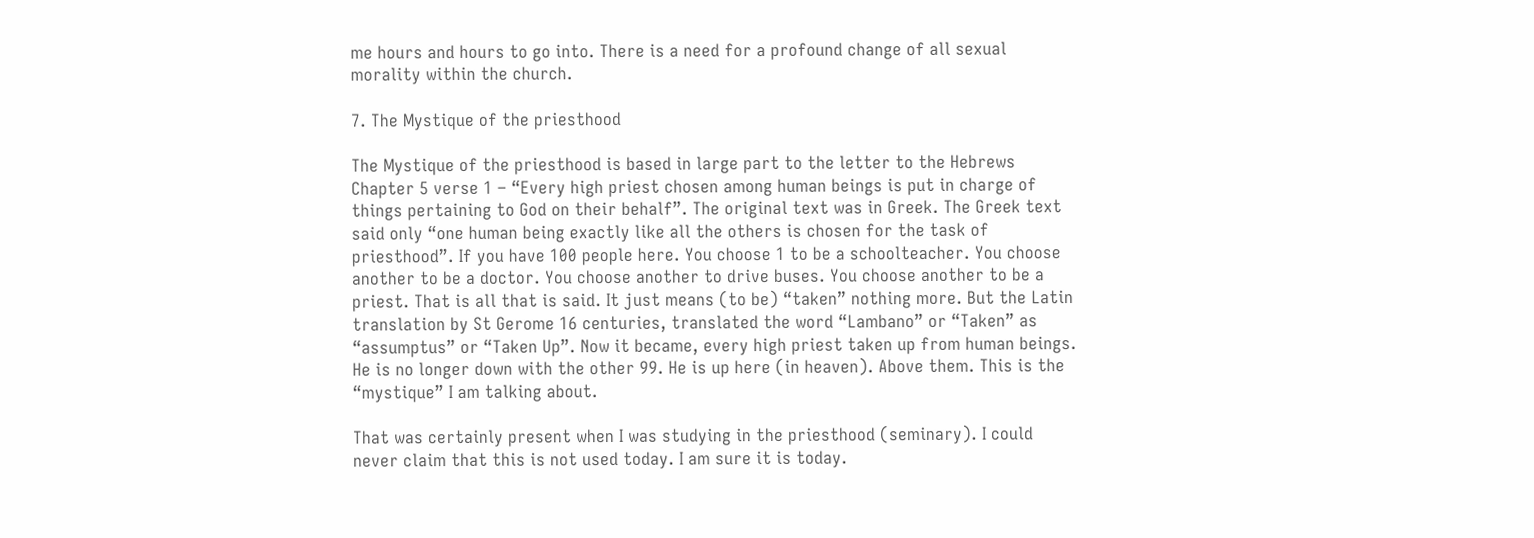me hours and hours to go into. There is a need for a profound change of all sexual morality within the church.

7. The Mystique of the priesthood

The Mystique of the priesthood is based in large part to the letter to the Hebrews Chapter 5 verse 1 – “Every high priest chosen among human beings is put in charge of things pertaining to God on their behalf”. The original text was in Greek. The Greek text said only “one human being exactly like all the others is chosen for the task of priesthood”. If you have 100 people here. You choose 1 to be a schoolteacher. You choose another to be a doctor. You choose another to drive buses. You choose another to be a priest. That is all that is said. It just means (to be) “taken” nothing more. But the Latin translation by St Gerome 16 centuries, translated the word “Lambano” or “Taken” as “assumptus” or “Taken Up”. Now it became, every high priest taken up from human beings. He is no longer down with the other 99. He is up here (in heaven). Above them. This is the “mystique” I am talking about.

That was certainly present when I was studying in the priesthood (seminary). I could never claim that this is not used today. I am sure it is today.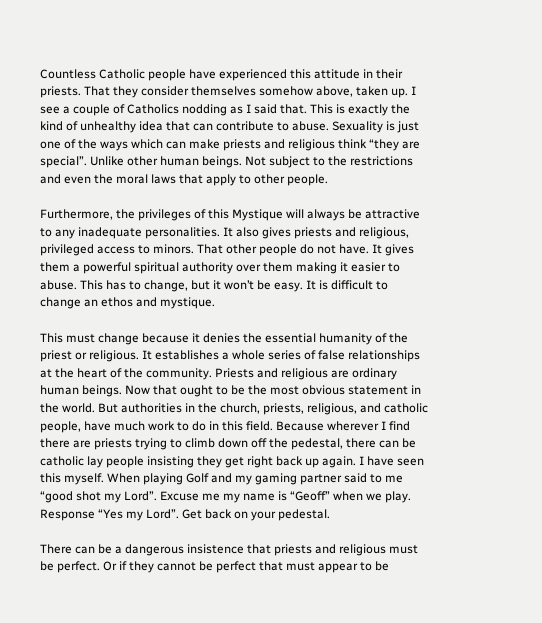Countless Catholic people have experienced this attitude in their priests. That they consider themselves somehow above, taken up. I see a couple of Catholics nodding as I said that. This is exactly the kind of unhealthy idea that can contribute to abuse. Sexuality is just one of the ways which can make priests and religious think “they are special”. Unlike other human beings. Not subject to the restrictions and even the moral laws that apply to other people.

Furthermore, the privileges of this Mystique will always be attractive to any inadequate personalities. It also gives priests and religious, privileged access to minors. That other people do not have. It gives them a powerful spiritual authority over them making it easier to abuse. This has to change, but it won’t be easy. It is difficult to change an ethos and mystique.

This must change because it denies the essential humanity of the priest or religious. It establishes a whole series of false relationships at the heart of the community. Priests and religious are ordinary human beings. Now that ought to be the most obvious statement in the world. But authorities in the church, priests, religious, and catholic people, have much work to do in this field. Because wherever I find there are priests trying to climb down off the pedestal, there can be catholic lay people insisting they get right back up again. I have seen this myself. When playing Golf and my gaming partner said to me “good shot my Lord”. Excuse me my name is “Geoff” when we play. Response “Yes my Lord”. Get back on your pedestal.

There can be a dangerous insistence that priests and religious must be perfect. Or if they cannot be perfect that must appear to be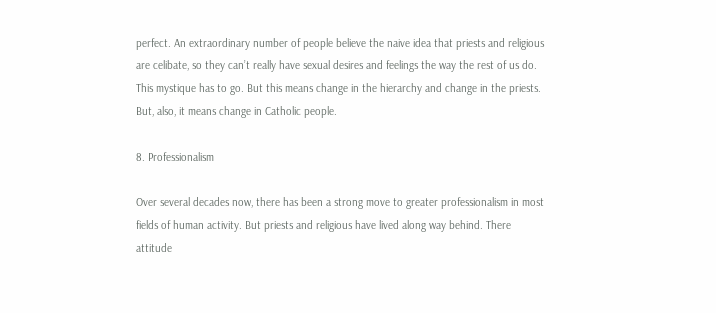perfect. An extraordinary number of people believe the naive idea that priests and religious are celibate, so they can’t really have sexual desires and feelings the way the rest of us do. This mystique has to go. But this means change in the hierarchy and change in the priests. But, also, it means change in Catholic people.

8. Professionalism

Over several decades now, there has been a strong move to greater professionalism in most fields of human activity. But priests and religious have lived along way behind. There attitude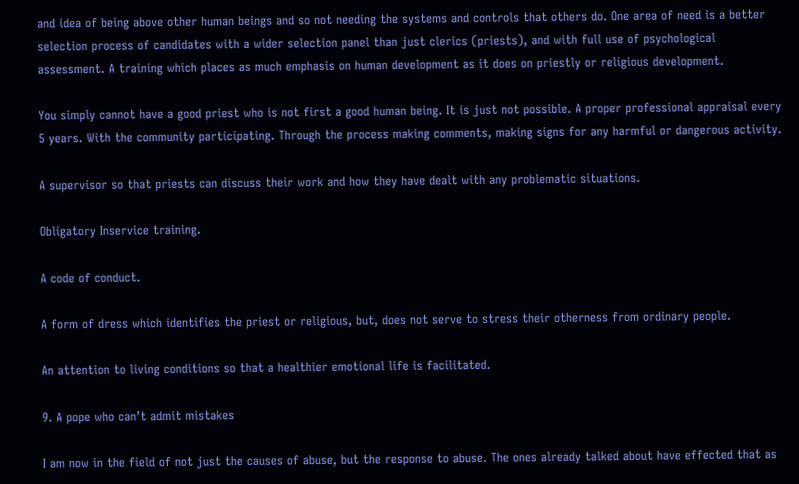and idea of being above other human beings and so not needing the systems and controls that others do. One area of need is a better selection process of candidates with a wider selection panel than just clerics (priests), and with full use of psychological assessment. A training which places as much emphasis on human development as it does on priestly or religious development.

You simply cannot have a good priest who is not first a good human being. It is just not possible. A proper professional appraisal every 5 years. With the community participating. Through the process making comments, making signs for any harmful or dangerous activity.

A supervisor so that priests can discuss their work and how they have dealt with any problematic situations.

Obligatory Inservice training.

A code of conduct.

A form of dress which identifies the priest or religious, but, does not serve to stress their otherness from ordinary people.

An attention to living conditions so that a healthier emotional life is facilitated.

9. A pope who can’t admit mistakes

I am now in the field of not just the causes of abuse, but the response to abuse. The ones already talked about have effected that as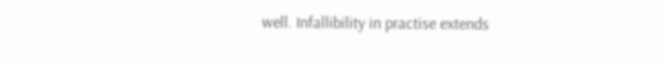well. Infallibility in practise extends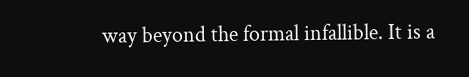way beyond the formal infallible. It is a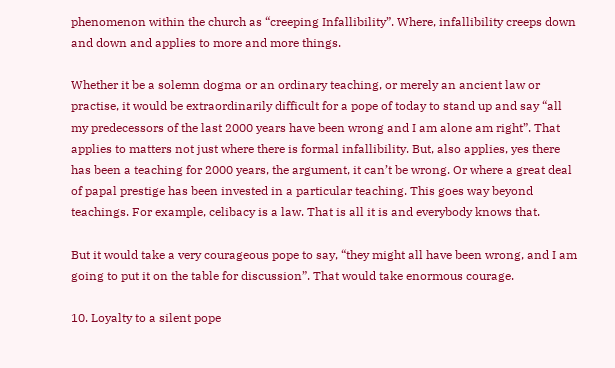phenomenon within the church as “creeping Infallibility”. Where, infallibility creeps down and down and applies to more and more things.

Whether it be a solemn dogma or an ordinary teaching, or merely an ancient law or practise, it would be extraordinarily difficult for a pope of today to stand up and say “all my predecessors of the last 2000 years have been wrong and I am alone am right”. That applies to matters not just where there is formal infallibility. But, also applies, yes there has been a teaching for 2000 years, the argument, it can’t be wrong. Or where a great deal of papal prestige has been invested in a particular teaching. This goes way beyond teachings. For example, celibacy is a law. That is all it is and everybody knows that.

But it would take a very courageous pope to say, “they might all have been wrong, and I am going to put it on the table for discussion”. That would take enormous courage.

10. Loyalty to a silent pope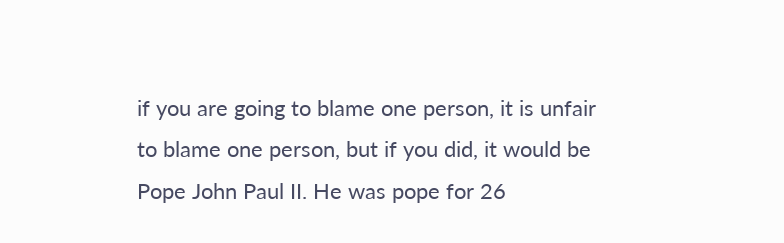if you are going to blame one person, it is unfair to blame one person, but if you did, it would be Pope John Paul II. He was pope for 26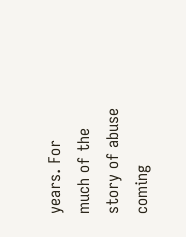years. For much of the story of abuse coming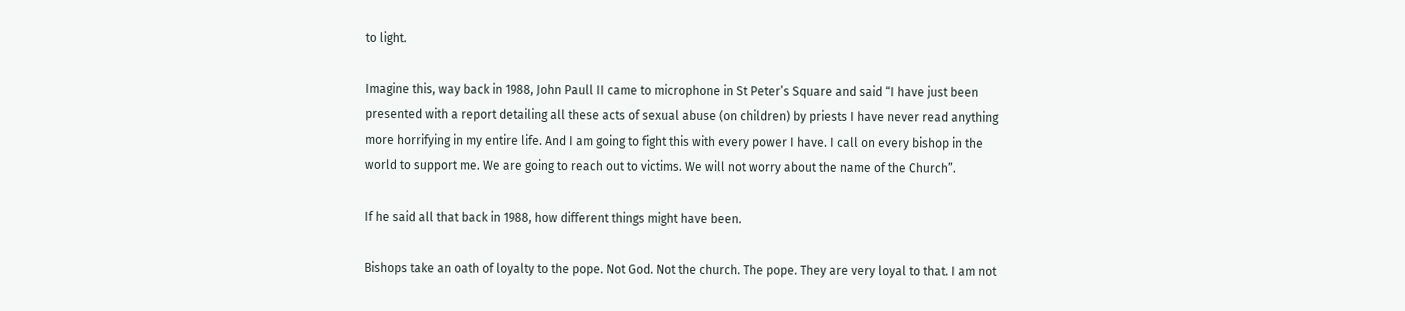to light.

Imagine this, way back in 1988, John Paull II came to microphone in St Peter’s Square and said “I have just been presented with a report detailing all these acts of sexual abuse (on children) by priests I have never read anything more horrifying in my entire life. And I am going to fight this with every power I have. I call on every bishop in the world to support me. We are going to reach out to victims. We will not worry about the name of the Church”.

If he said all that back in 1988, how different things might have been.

Bishops take an oath of loyalty to the pope. Not God. Not the church. The pope. They are very loyal to that. I am not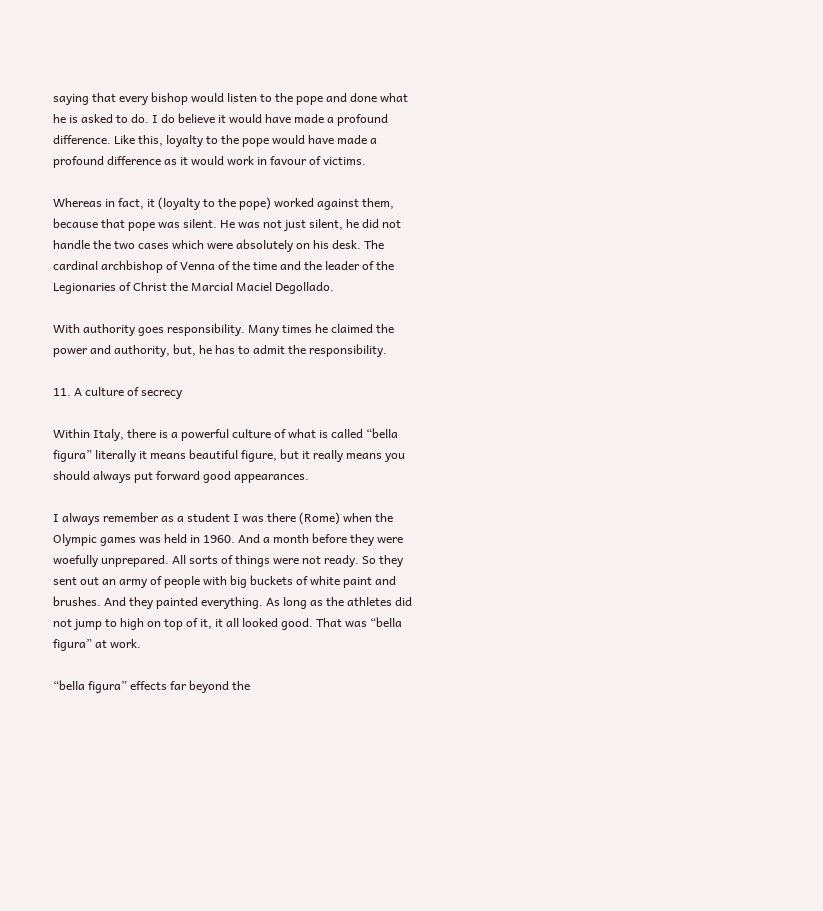saying that every bishop would listen to the pope and done what he is asked to do. I do believe it would have made a profound difference. Like this, loyalty to the pope would have made a profound difference as it would work in favour of victims.

Whereas in fact, it (loyalty to the pope) worked against them, because that pope was silent. He was not just silent, he did not handle the two cases which were absolutely on his desk. The cardinal archbishop of Venna of the time and the leader of the Legionaries of Christ the Marcial Maciel Degollado.

With authority goes responsibility. Many times he claimed the power and authority, but, he has to admit the responsibility.

11. A culture of secrecy

Within Italy, there is a powerful culture of what is called “bella figura” literally it means beautiful figure, but it really means you should always put forward good appearances.

I always remember as a student I was there (Rome) when the Olympic games was held in 1960. And a month before they were woefully unprepared. All sorts of things were not ready. So they sent out an army of people with big buckets of white paint and brushes. And they painted everything. As long as the athletes did not jump to high on top of it, it all looked good. That was “bella figura” at work.

“bella figura” effects far beyond the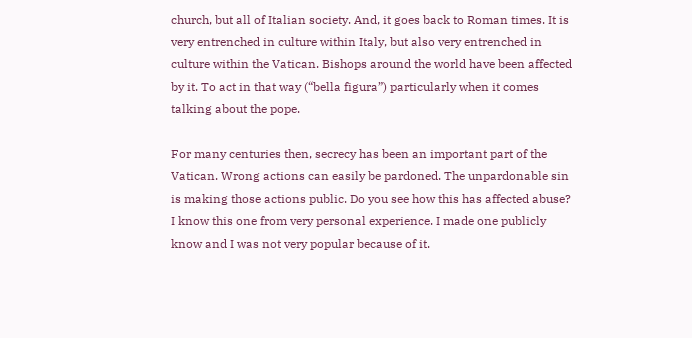church, but all of Italian society. And, it goes back to Roman times. It is very entrenched in culture within Italy, but also very entrenched in culture within the Vatican. Bishops around the world have been affected by it. To act in that way (“bella figura”) particularly when it comes talking about the pope.

For many centuries then, secrecy has been an important part of the Vatican. Wrong actions can easily be pardoned. The unpardonable sin is making those actions public. Do you see how this has affected abuse? I know this one from very personal experience. I made one publicly know and I was not very popular because of it.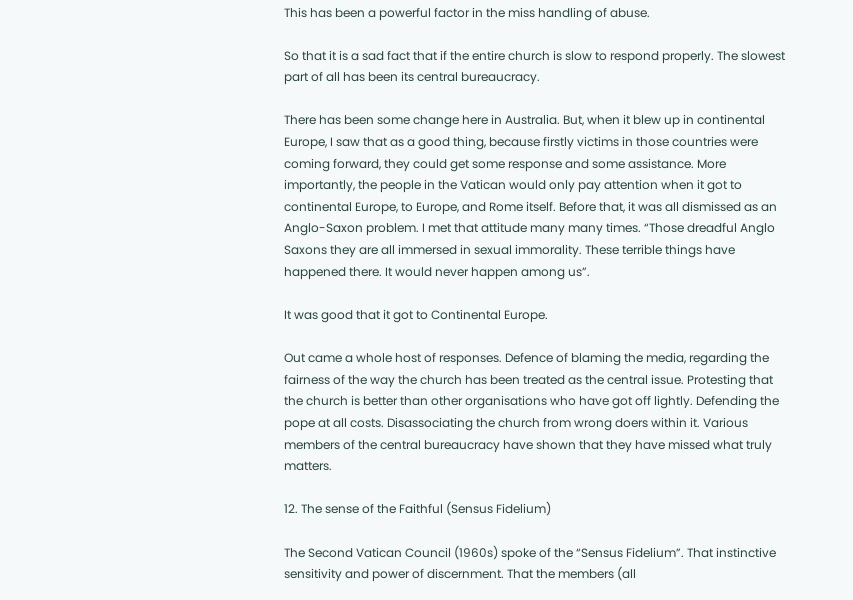This has been a powerful factor in the miss handling of abuse.

So that it is a sad fact that if the entire church is slow to respond properly. The slowest part of all has been its central bureaucracy.

There has been some change here in Australia. But, when it blew up in continental Europe, I saw that as a good thing, because firstly victims in those countries were coming forward, they could get some response and some assistance. More importantly, the people in the Vatican would only pay attention when it got to continental Europe, to Europe, and Rome itself. Before that, it was all dismissed as an Anglo-Saxon problem. I met that attitude many many times. “Those dreadful Anglo Saxons they are all immersed in sexual immorality. These terrible things have happened there. It would never happen among us”.

It was good that it got to Continental Europe.

Out came a whole host of responses. Defence of blaming the media, regarding the fairness of the way the church has been treated as the central issue. Protesting that the church is better than other organisations who have got off lightly. Defending the pope at all costs. Disassociating the church from wrong doers within it. Various members of the central bureaucracy have shown that they have missed what truly matters.

12. The sense of the Faithful (Sensus Fidelium)

The Second Vatican Council (1960s) spoke of the “Sensus Fidelium”. That instinctive sensitivity and power of discernment. That the members (all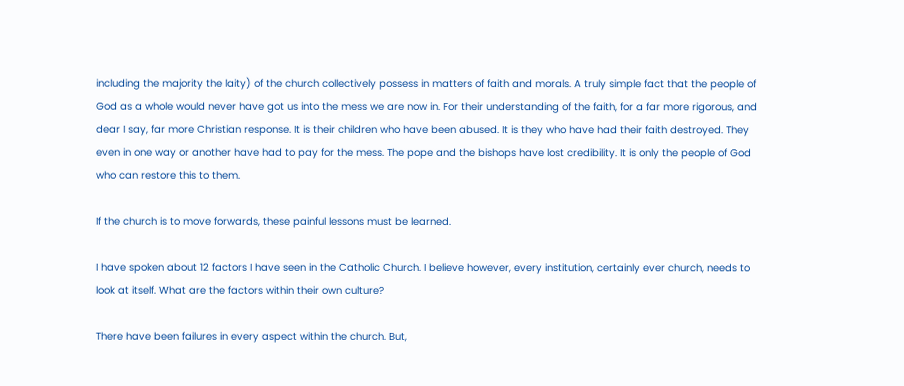including the majority the laity) of the church collectively possess in matters of faith and morals. A truly simple fact that the people of God as a whole would never have got us into the mess we are now in. For their understanding of the faith, for a far more rigorous, and dear I say, far more Christian response. It is their children who have been abused. It is they who have had their faith destroyed. They even in one way or another have had to pay for the mess. The pope and the bishops have lost credibility. It is only the people of God who can restore this to them.

If the church is to move forwards, these painful lessons must be learned.

I have spoken about 12 factors I have seen in the Catholic Church. I believe however, every institution, certainly ever church, needs to look at itself. What are the factors within their own culture?

There have been failures in every aspect within the church. But,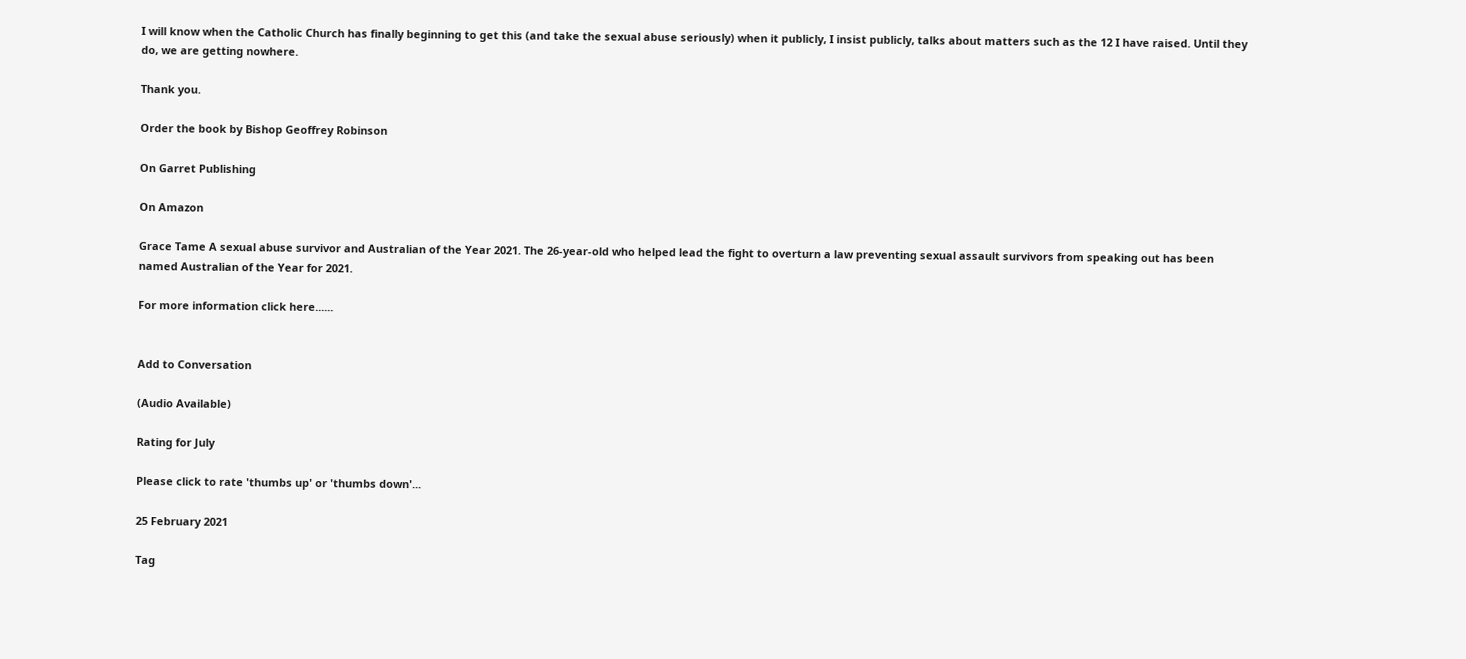I will know when the Catholic Church has finally beginning to get this (and take the sexual abuse seriously) when it publicly, I insist publicly, talks about matters such as the 12 I have raised. Until they do, we are getting nowhere.

Thank you.

Order the book by Bishop Geoffrey Robinson

On Garret Publishing

On Amazon

Grace Tame A sexual abuse survivor and Australian of the Year 2021. The 26-year-old who helped lead the fight to overturn a law preventing sexual assault survivors from speaking out has been named Australian of the Year for 2021.

For more information click here......


Add to Conversation

(Audio Available)

Rating for July

Please click to rate 'thumbs up' or 'thumbs down'...

25 February 2021

Tag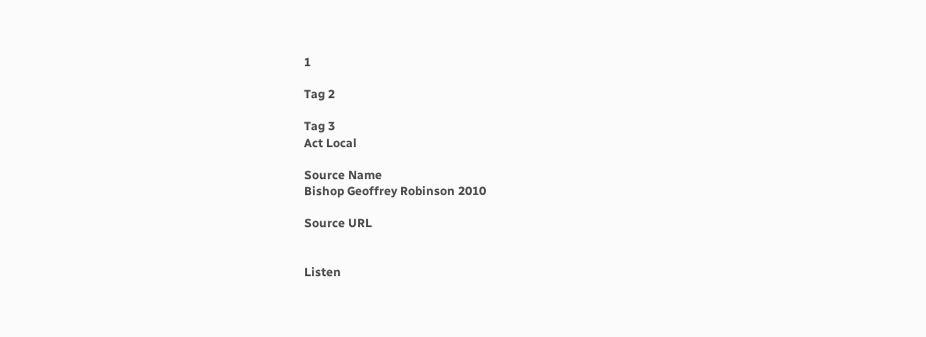1

Tag 2

Tag 3
Act Local

Source Name
Bishop Geoffrey Robinson 2010

Source URL


Listen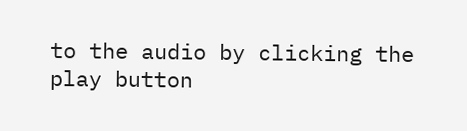to the audio by clicking the play button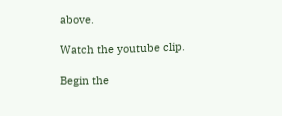above.

Watch the youtube clip.

Begin the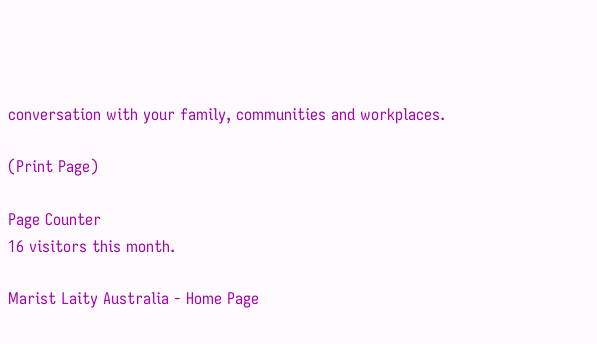conversation with your family, communities and workplaces.

(Print Page)

Page Counter
16 visitors this month.

Marist Laity Australia - Home Page